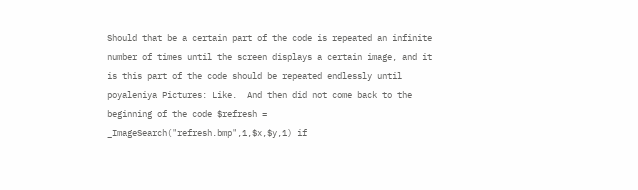Should that be a certain part of the code is repeated an infinite number of times until the screen displays a certain image, and it is this part of the code should be repeated endlessly until poyaleniya Pictures: Like.  And then did not come back to the beginning of the code $refresh = _ImageSearch("refresh.bmp",1,$x,$y,1) if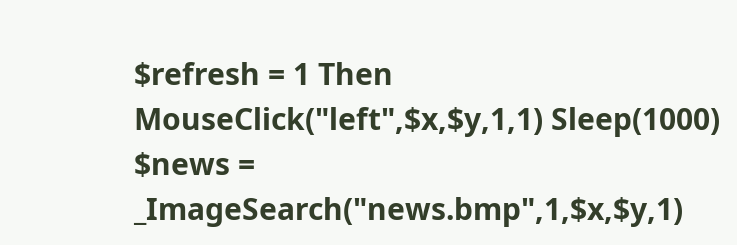$refresh = 1 Then MouseClick("left",$x,$y,1,1) Sleep(1000) $news = _ImageSearch("news.bmp",1,$x,$y,1)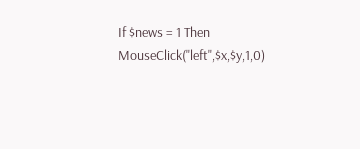If $news = 1 Then MouseClick("left",$x,$y,1,0)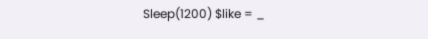Sleep(1200) $like = _